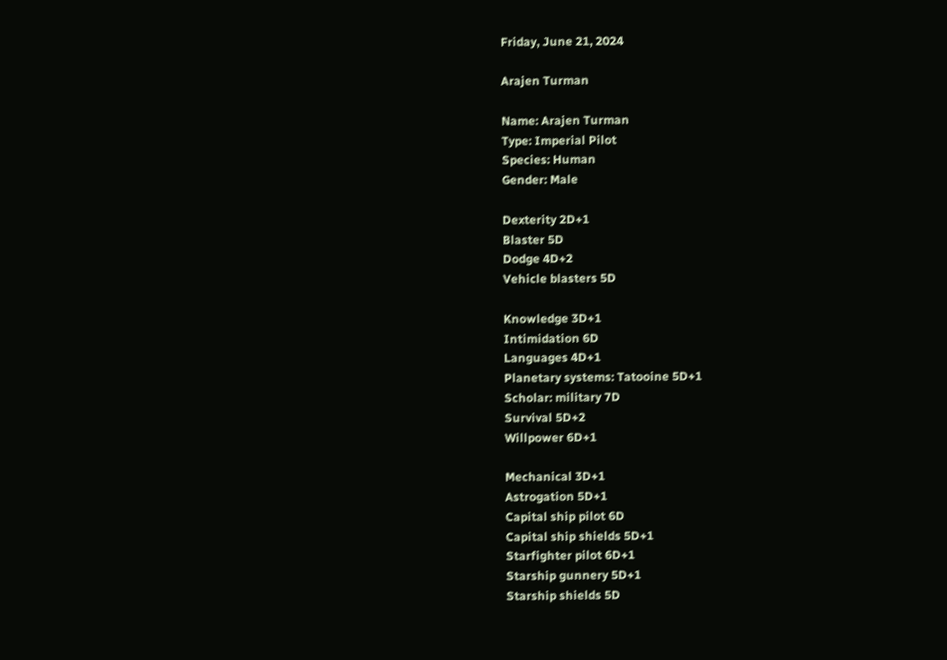Friday, June 21, 2024

Arajen Turman

Name: Arajen Turman
Type: Imperial Pilot
Species: Human
Gender: Male

Dexterity 2D+1
Blaster 5D
Dodge 4D+2
Vehicle blasters 5D

Knowledge 3D+1
Intimidation 6D
Languages 4D+1
Planetary systems: Tatooine 5D+1
Scholar: military 7D
Survival 5D+2
Willpower 6D+1

Mechanical 3D+1
Astrogation 5D+1
Capital ship pilot 6D
Capital ship shields 5D+1
Starfighter pilot 6D+1
Starship gunnery 5D+1
Starship shields 5D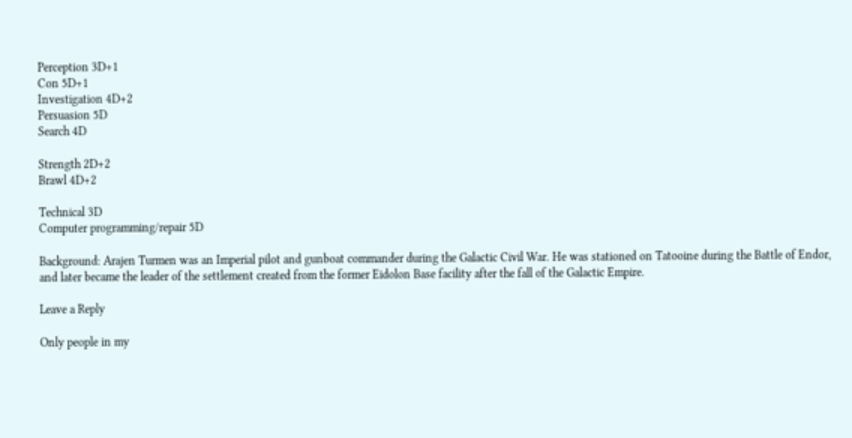Perception 3D+1
Con 5D+1
Investigation 4D+2
Persuasion 5D
Search 4D

Strength 2D+2
Brawl 4D+2

Technical 3D
Computer programming/repair 5D

Background: Arajen Turmen was an Imperial pilot and gunboat commander during the Galactic Civil War. He was stationed on Tatooine during the Battle of Endor, and later became the leader of the settlement created from the former Eidolon Base facility after the fall of the Galactic Empire.

Leave a Reply

Only people in my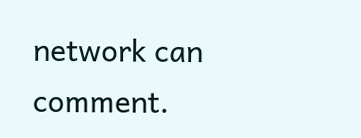network can comment.